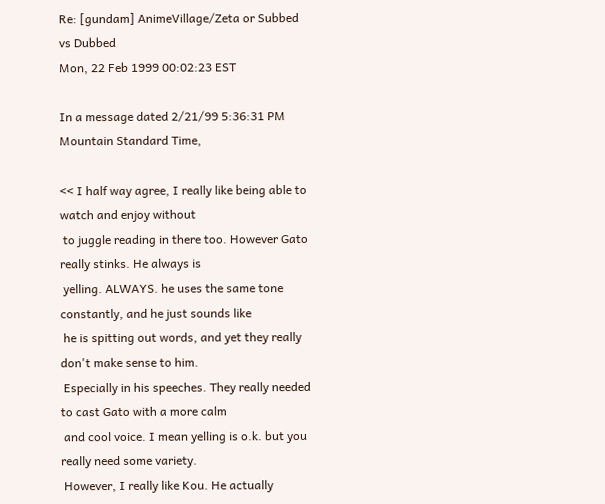Re: [gundam] AnimeVillage/Zeta or Subbed vs Dubbed
Mon, 22 Feb 1999 00:02:23 EST

In a message dated 2/21/99 5:36:31 PM Mountain Standard Time,

<< I half way agree, I really like being able to watch and enjoy without
 to juggle reading in there too. However Gato really stinks. He always is
 yelling. ALWAYS. he uses the same tone constantly, and he just sounds like
 he is spitting out words, and yet they really don't make sense to him.
 Especially in his speeches. They really needed to cast Gato with a more calm
 and cool voice. I mean yelling is o.k. but you really need some variety.
 However, I really like Kou. He actually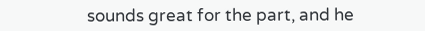sounds great for the part, and he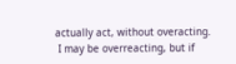actually act, without overacting.
 I may be overreacting, but if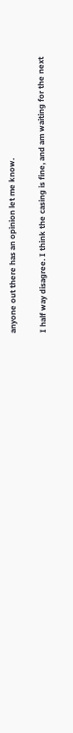anyone out there has an opinion let me know.

I half way disagree. I think the casing is fine, and am waiting for the next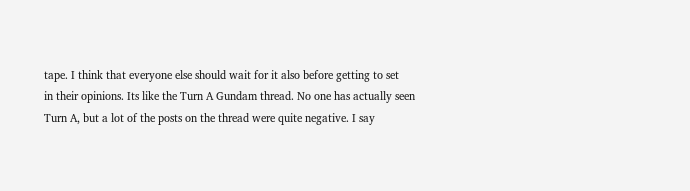tape. I think that everyone else should wait for it also before getting to set
in their opinions. Its like the Turn A Gundam thread. No one has actually seen
Turn A, but a lot of the posts on the thread were quite negative. I say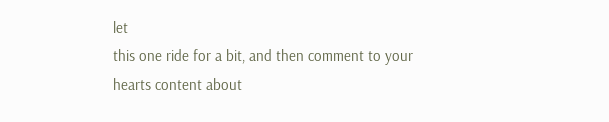let
this one ride for a bit, and then comment to your hearts content about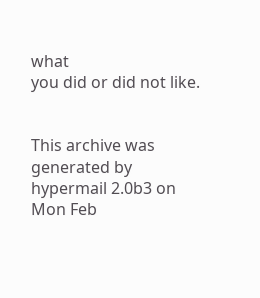what
you did or did not like.


This archive was generated by hypermail 2.0b3 on Mon Feb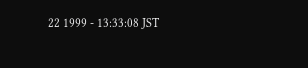22 1999 - 13:33:08 JST